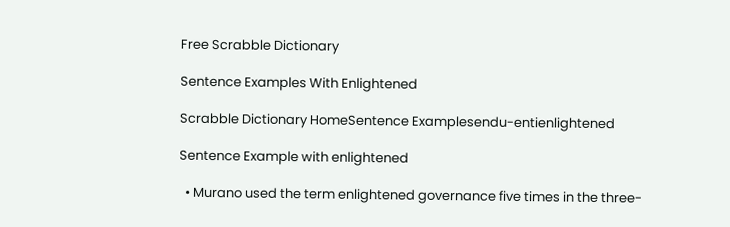Free Scrabble Dictionary

Sentence Examples With Enlightened

Scrabble Dictionary HomeSentence Examplesendu-entienlightened

Sentence Example with enlightened

  • Murano used the term enlightened governance five times in the three-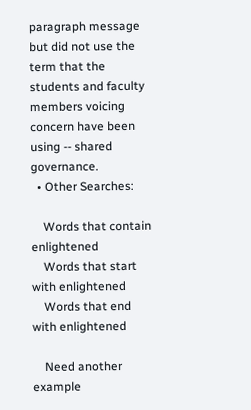paragraph message but did not use the term that the students and faculty members voicing concern have been using -- shared governance.
  • Other Searches:

    Words that contain enlightened
    Words that start with enlightened
    Words that end with enlightened

    Need another example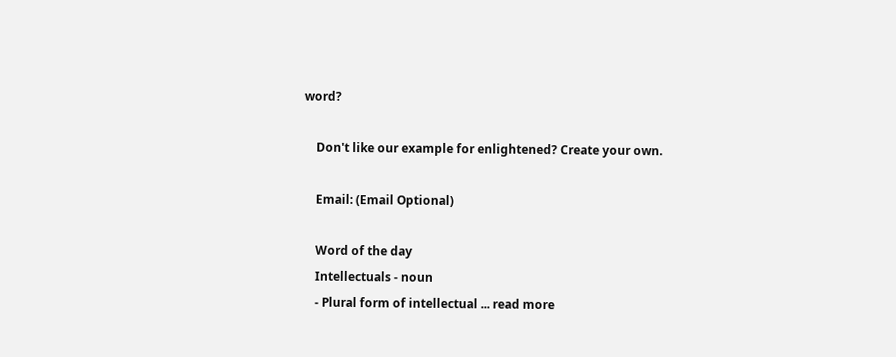word?

    Don't like our example for enlightened? Create your own.

    Email: (Email Optional)

    Word of the day
    Intellectuals - noun
    - Plural form of intellectual ... read more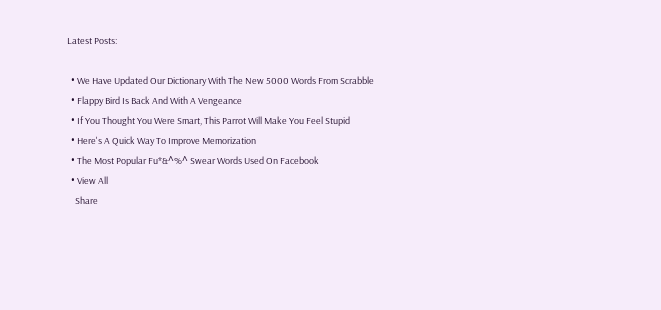Latest Posts:

  • We Have Updated Our Dictionary With The New 5000 Words From Scrabble
  • Flappy Bird Is Back And With A Vengeance
  • If You Thought You Were Smart, This Parrot Will Make You Feel Stupid
  • Here's A Quick Way To Improve Memorization
  • The Most Popular Fu*&^%^ Swear Words Used On Facebook
  • View All
    Share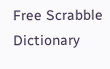Free Scrabble Dictionary